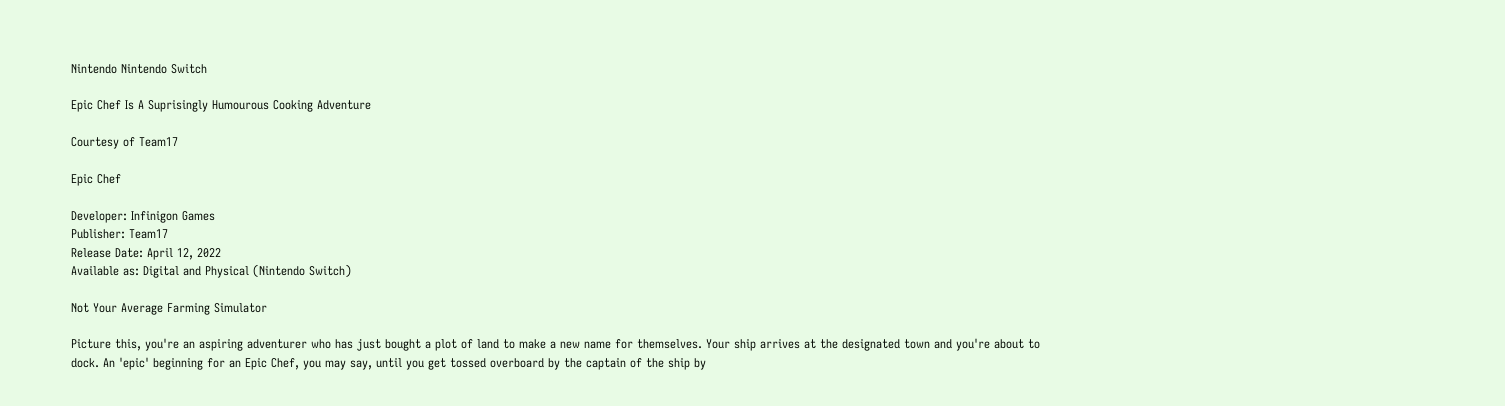Nintendo Nintendo Switch

Epic Chef Is A Suprisingly Humourous Cooking Adventure

Courtesy of Team17

Epic Chef

Developer: Infinigon Games
Publisher: Team17
Release Date: April 12, 2022
Available as: Digital and Physical (Nintendo Switch)

Not Your Average Farming Simulator

Picture this, you're an aspiring adventurer who has just bought a plot of land to make a new name for themselves. Your ship arrives at the designated town and you're about to dock. An 'epic' beginning for an Epic Chef, you may say, until you get tossed overboard by the captain of the ship by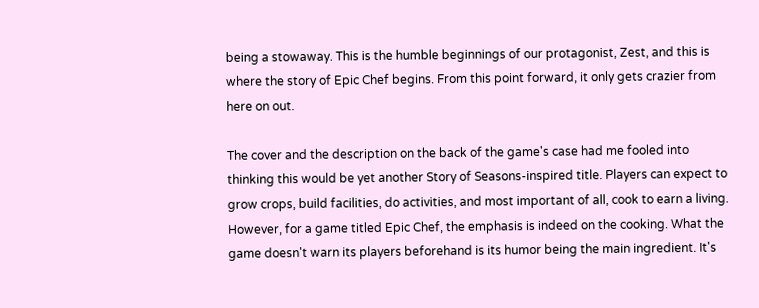being a stowaway. This is the humble beginnings of our protagonist, Zest, and this is where the story of Epic Chef begins. From this point forward, it only gets crazier from here on out.

The cover and the description on the back of the game's case had me fooled into thinking this would be yet another Story of Seasons-inspired title. Players can expect to grow crops, build facilities, do activities, and most important of all, cook to earn a living. However, for a game titled Epic Chef, the emphasis is indeed on the cooking. What the game doesn't warn its players beforehand is its humor being the main ingredient. It's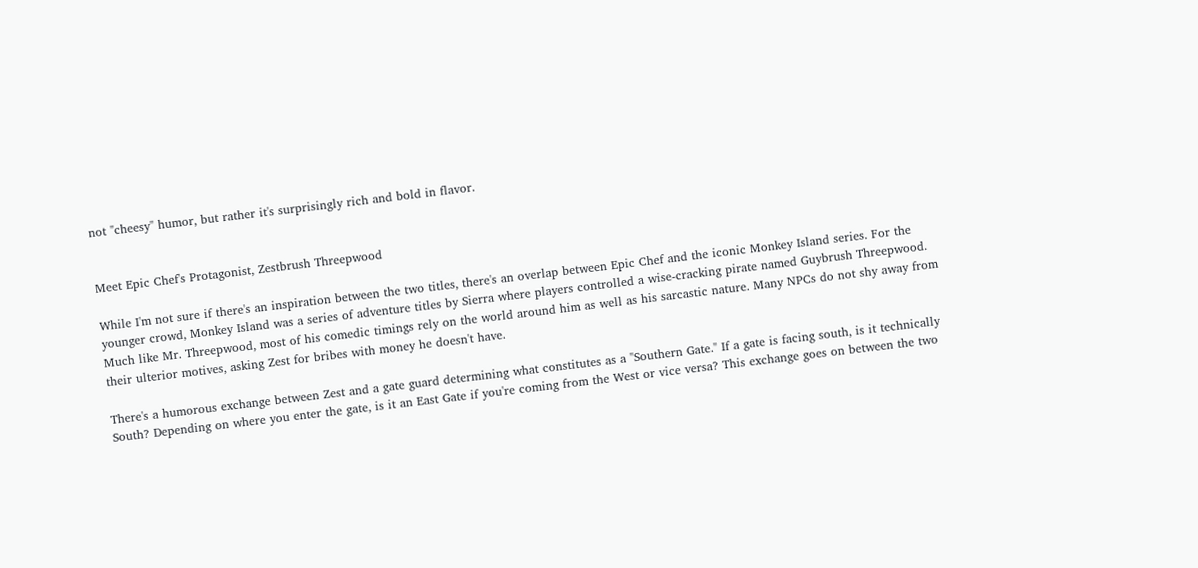not "cheesy" humor, but rather it's surprisingly rich and bold in flavor.


Meet Epic Chef's Protagonist, Zestbrush Threepwood

While I'm not sure if there's an inspiration between the two titles, there's an overlap between Epic Chef and the iconic Monkey Island series. For the younger crowd, Monkey Island was a series of adventure titles by Sierra where players controlled a wise-cracking pirate named Guybrush Threepwood. Much like Mr. Threepwood, most of his comedic timings rely on the world around him as well as his sarcastic nature. Many NPCs do not shy away from their ulterior motives, asking Zest for bribes with money he doesn't have.

There's a humorous exchange between Zest and a gate guard determining what constitutes as a "Southern Gate." If a gate is facing south, is it technically South? Depending on where you enter the gate, is it an East Gate if you're coming from the West or vice versa? This exchange goes on between the two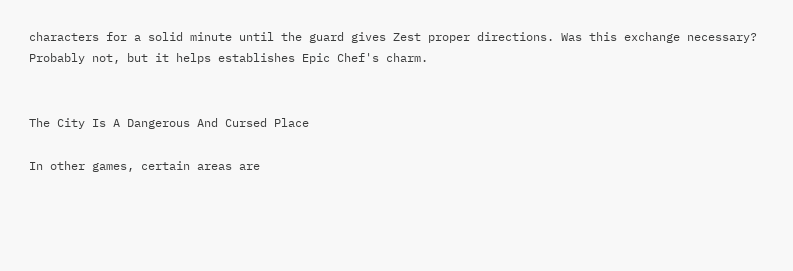characters for a solid minute until the guard gives Zest proper directions. Was this exchange necessary? Probably not, but it helps establishes Epic Chef's charm.


The City Is A Dangerous And Cursed Place

In other games, certain areas are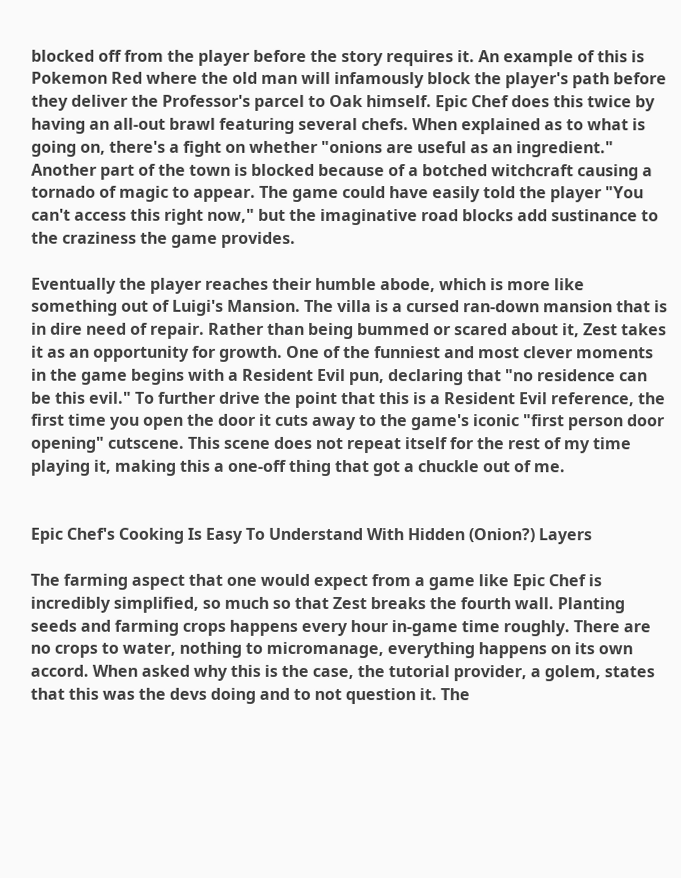blocked off from the player before the story requires it. An example of this is Pokemon Red where the old man will infamously block the player's path before they deliver the Professor's parcel to Oak himself. Epic Chef does this twice by having an all-out brawl featuring several chefs. When explained as to what is going on, there's a fight on whether "onions are useful as an ingredient." Another part of the town is blocked because of a botched witchcraft causing a tornado of magic to appear. The game could have easily told the player "You can't access this right now," but the imaginative road blocks add sustinance to the craziness the game provides.

Eventually the player reaches their humble abode, which is more like something out of Luigi's Mansion. The villa is a cursed ran-down mansion that is in dire need of repair. Rather than being bummed or scared about it, Zest takes it as an opportunity for growth. One of the funniest and most clever moments in the game begins with a Resident Evil pun, declaring that "no residence can be this evil." To further drive the point that this is a Resident Evil reference, the first time you open the door it cuts away to the game's iconic "first person door opening" cutscene. This scene does not repeat itself for the rest of my time playing it, making this a one-off thing that got a chuckle out of me.


Epic Chef's Cooking Is Easy To Understand With Hidden (Onion?) Layers

The farming aspect that one would expect from a game like Epic Chef is incredibly simplified, so much so that Zest breaks the fourth wall. Planting seeds and farming crops happens every hour in-game time roughly. There are no crops to water, nothing to micromanage, everything happens on its own accord. When asked why this is the case, the tutorial provider, a golem, states that this was the devs doing and to not question it. The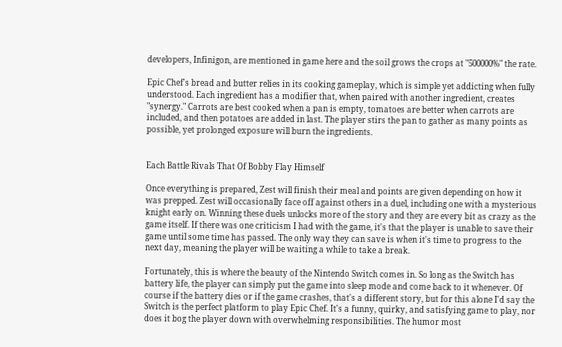developers, Infinigon, are mentioned in game here and the soil grows the crops at "500000%" the rate.

Epic Chef's bread and butter relies in its cooking gameplay, which is simple yet addicting when fully understood. Each ingredient has a modifier that, when paired with another ingredient, creates "synergy." Carrots are best cooked when a pan is empty, tomatoes are better when carrots are included, and then potatoes are added in last. The player stirs the pan to gather as many points as possible, yet prolonged exposure will burn the ingredients.


Each Battle Rivals That Of Bobby Flay Himself

Once everything is prepared, Zest will finish their meal and points are given depending on how it was prepped. Zest will occasionally face off against others in a duel, including one with a mysterious knight early on. Winning these duels unlocks more of the story and they are every bit as crazy as the game itself. If there was one criticism I had with the game, it's that the player is unable to save their game until some time has passed. The only way they can save is when it's time to progress to the next day, meaning the player will be waiting a while to take a break.

Fortunately, this is where the beauty of the Nintendo Switch comes in. So long as the Switch has battery life, the player can simply put the game into sleep mode and come back to it whenever. Of course if the battery dies or if the game crashes, that's a different story, but for this alone I'd say the Switch is the perfect platform to play Epic Chef. It's a funny, quirky, and satisfying game to play, nor does it bog the player down with overwhelming responsibilities. The humor most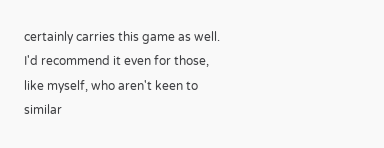certainly carries this game as well. I'd recommend it even for those, like myself, who aren't keen to similar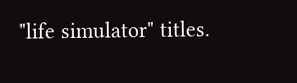"life simulator" titles.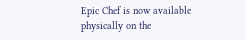Epic Chef is now available physically on the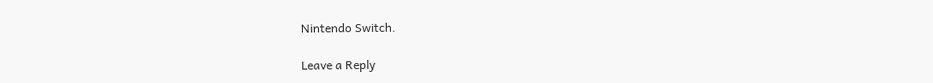Nintendo Switch.

Leave a Reply